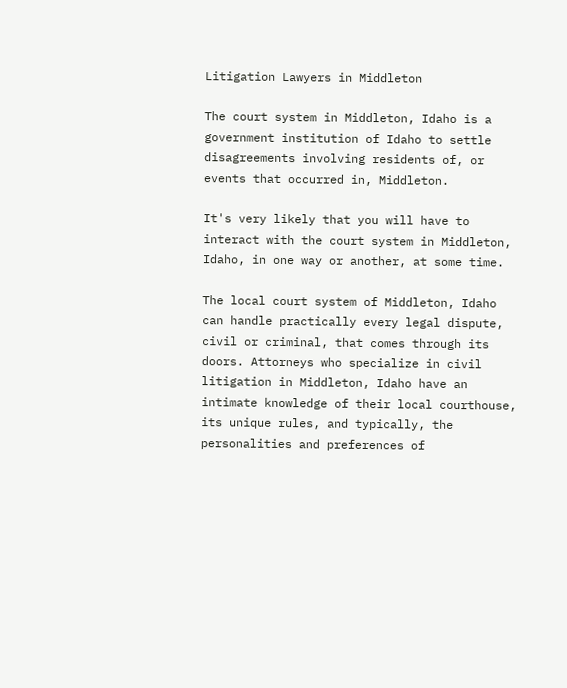Litigation Lawyers in Middleton

The court system in Middleton, Idaho is a government institution of Idaho to settle disagreements involving residents of, or events that occurred in, Middleton.

It's very likely that you will have to interact with the court system in Middleton, Idaho, in one way or another, at some time.

The local court system of Middleton, Idaho can handle practically every legal dispute, civil or criminal, that comes through its doors. Attorneys who specialize in civil litigation in Middleton, Idaho have an intimate knowledge of their local courthouse, its unique rules, and typically, the personalities and preferences of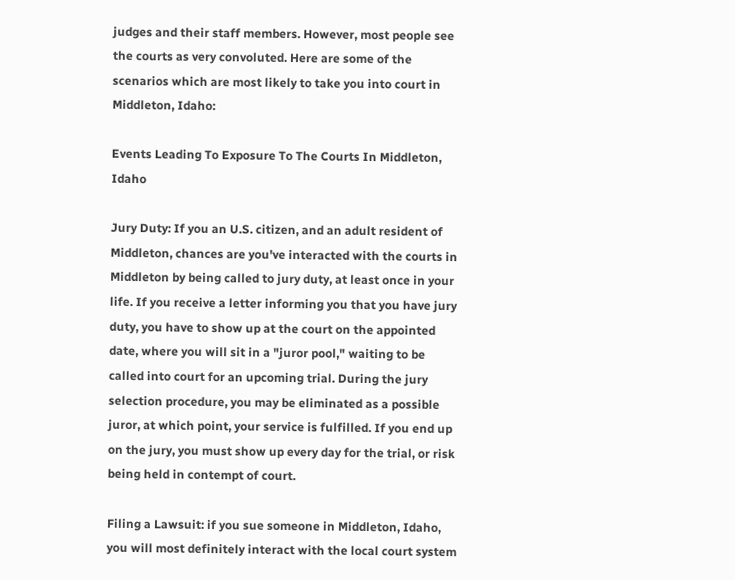judges and their staff members. However, most people see the courts as very convoluted. Here are some of the scenarios which are most likely to take you into court in Middleton, Idaho:

Events Leading To Exposure To The Courts In Middleton, Idaho

Jury Duty: If you an U.S. citizen, and an adult resident of Middleton, chances are you've interacted with the courts in Middleton by being called to jury duty, at least once in your life. If you receive a letter informing you that you have jury duty, you have to show up at the court on the appointed date, where you will sit in a "juror pool," waiting to be called into court for an upcoming trial. During the jury selection procedure, you may be eliminated as a possible juror, at which point, your service is fulfilled. If you end up on the jury, you must show up every day for the trial, or risk being held in contempt of court.

Filing a Lawsuit: if you sue someone in Middleton, Idaho, you will most definitely interact with the local court system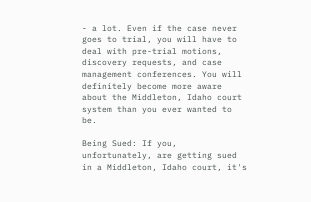- a lot. Even if the case never goes to trial, you will have to deal with pre-trial motions, discovery requests, and case management conferences. You will definitely become more aware about the Middleton, Idaho court system than you ever wanted to be.

Being Sued: If you, unfortunately, are getting sued in a Middleton, Idaho court, it's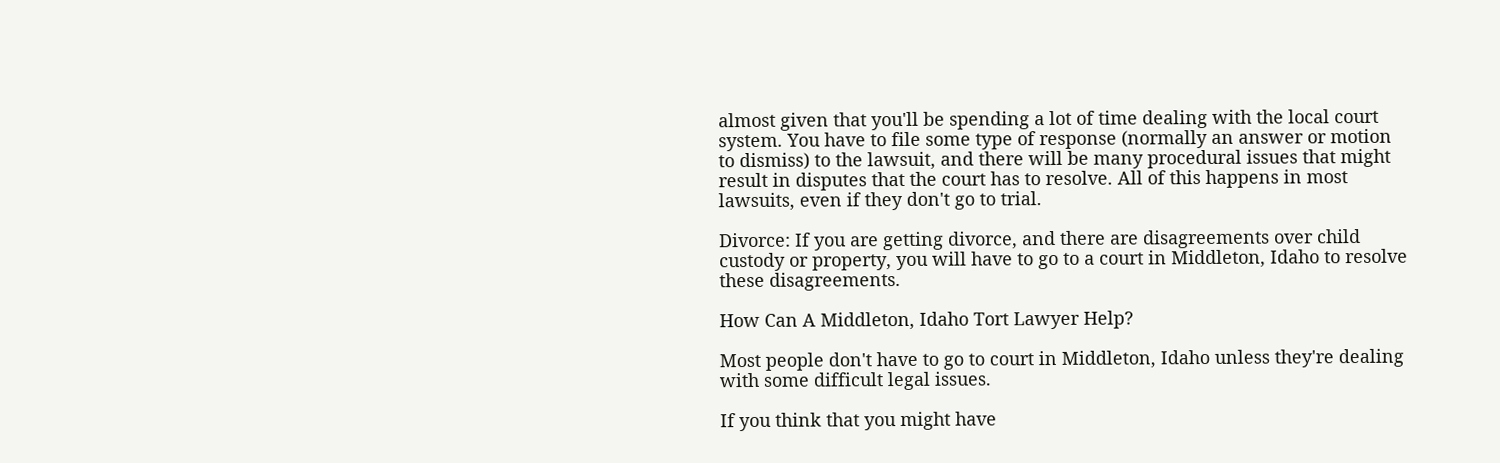almost given that you'll be spending a lot of time dealing with the local court system. You have to file some type of response (normally an answer or motion to dismiss) to the lawsuit, and there will be many procedural issues that might result in disputes that the court has to resolve. All of this happens in most lawsuits, even if they don't go to trial.

Divorce: If you are getting divorce, and there are disagreements over child custody or property, you will have to go to a court in Middleton, Idaho to resolve these disagreements.

How Can A Middleton, Idaho Tort Lawyer Help?

Most people don't have to go to court in Middleton, Idaho unless they're dealing with some difficult legal issues.

If you think that you might have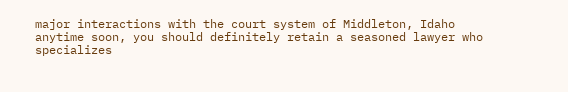major interactions with the court system of Middleton, Idaho anytime soon, you should definitely retain a seasoned lawyer who specializes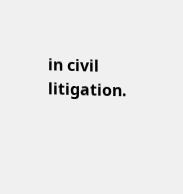in civil litigation.